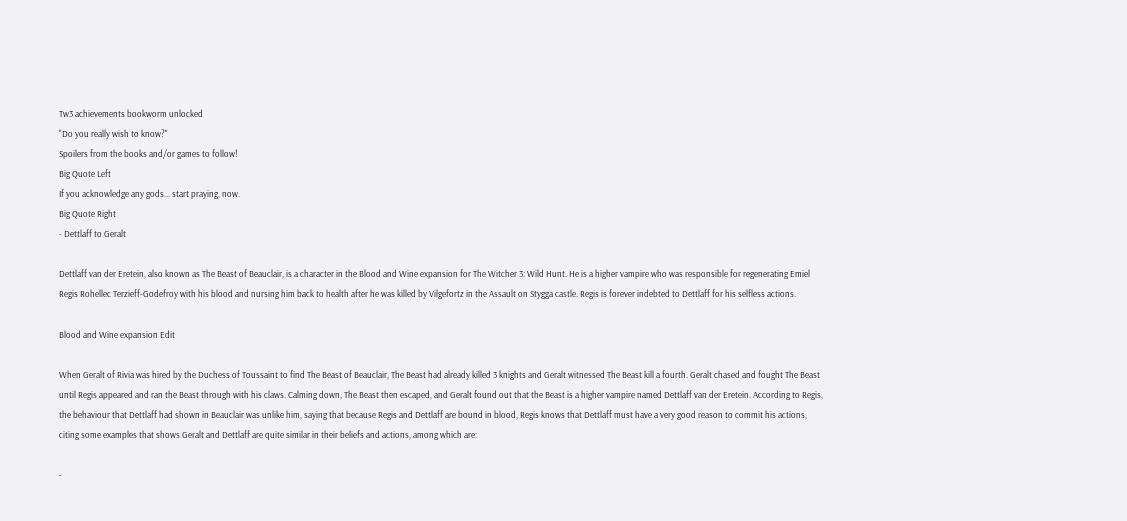Tw3 achievements bookworm unlocked
"Do you really wish to know?"
Spoilers from the books and/or games to follow!
Big Quote Left
If you acknowledge any gods... start praying, now.
Big Quote Right
- Dettlaff to Geralt

Dettlaff van der Eretein, also known as The Beast of Beauclair, is a character in the Blood and Wine expansion for The Witcher 3: Wild Hunt. He is a higher vampire who was responsible for regenerating Emiel Regis Rohellec Terzieff-Godefroy with his blood and nursing him back to health after he was killed by Vilgefortz in the Assault on Stygga castle. Regis is forever indebted to Dettlaff for his selfless actions.

Blood and Wine expansion Edit

When Geralt of Rivia was hired by the Duchess of Toussaint to find The Beast of Beauclair, The Beast had already killed 3 knights and Geralt witnessed The Beast kill a fourth. Geralt chased and fought The Beast until Regis appeared and ran the Beast through with his claws. Calming down, The Beast then escaped, and Geralt found out that the Beast is a higher vampire named Dettlaff van der Eretein. According to Regis, the behaviour that Dettlaff had shown in Beauclair was unlike him, saying that because Regis and Dettlaff are bound in blood, Regis knows that Dettlaff must have a very good reason to commit his actions, citing some examples that shows Geralt and Dettlaff are quite similar in their beliefs and actions, among which are:

-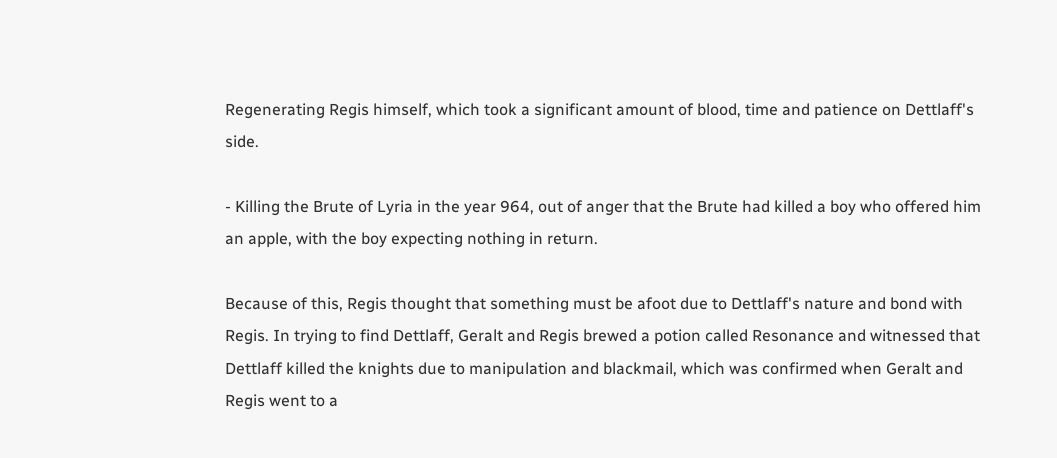Regenerating Regis himself, which took a significant amount of blood, time and patience on Dettlaff's side.

- Killing the Brute of Lyria in the year 964, out of anger that the Brute had killed a boy who offered him an apple, with the boy expecting nothing in return.

Because of this, Regis thought that something must be afoot due to Dettlaff's nature and bond with Regis. In trying to find Dettlaff, Geralt and Regis brewed a potion called Resonance and witnessed that Dettlaff killed the knights due to manipulation and blackmail, which was confirmed when Geralt and Regis went to a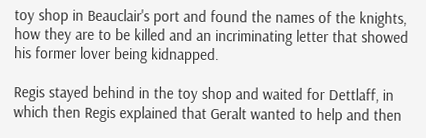toy shop in Beauclair's port and found the names of the knights, how they are to be killed and an incriminating letter that showed his former lover being kidnapped.

Regis stayed behind in the toy shop and waited for Dettlaff, in which then Regis explained that Geralt wanted to help and then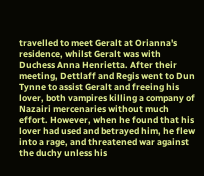travelled to meet Geralt at Orianna's residence, whilst Geralt was with Duchess Anna Henrietta. After their meeting, Dettlaff and Regis went to Dun Tynne to assist Geralt and freeing his lover, both vampires killing a company of Nazairi mercenaries without much effort. However, when he found that his lover had used and betrayed him, he flew into a rage, and threatened war against the duchy unless his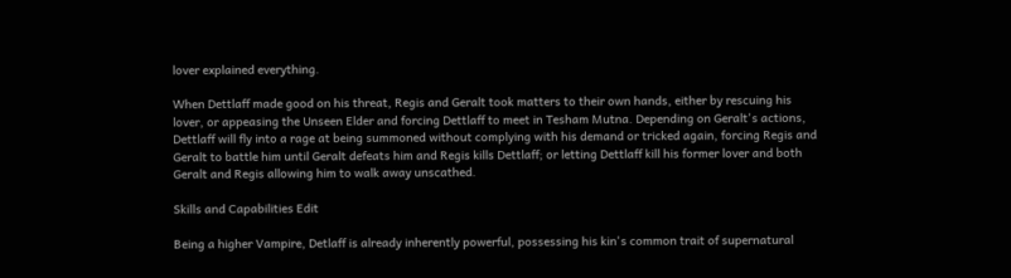lover explained everything.

When Dettlaff made good on his threat, Regis and Geralt took matters to their own hands, either by rescuing his lover, or appeasing the Unseen Elder and forcing Dettlaff to meet in Tesham Mutna. Depending on Geralt's actions, Dettlaff will fly into a rage at being summoned without complying with his demand or tricked again, forcing Regis and Geralt to battle him until Geralt defeats him and Regis kills Dettlaff; or letting Dettlaff kill his former lover and both Geralt and Regis allowing him to walk away unscathed.

Skills and Capabilities Edit

Being a higher Vampire, Detlaff is already inherently powerful, possessing his kin's common trait of supernatural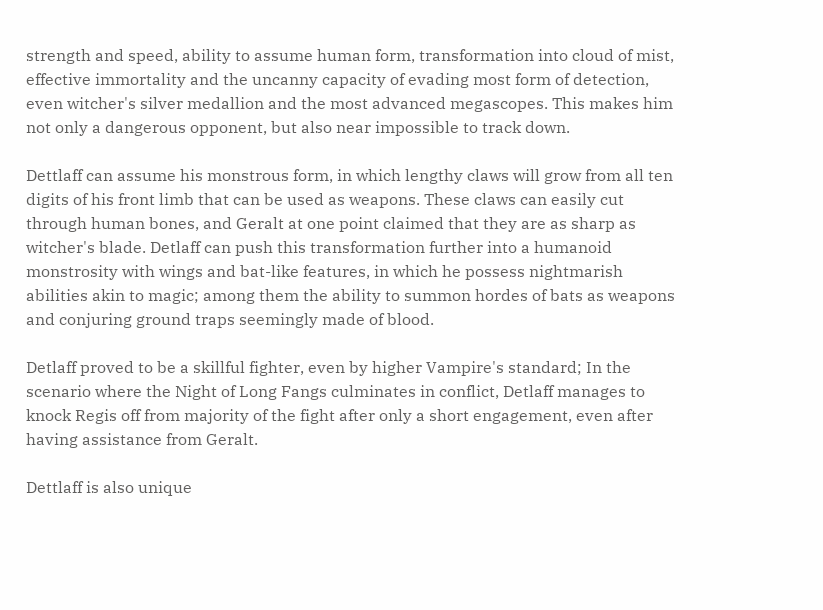strength and speed, ability to assume human form, transformation into cloud of mist, effective immortality and the uncanny capacity of evading most form of detection, even witcher's silver medallion and the most advanced megascopes. This makes him not only a dangerous opponent, but also near impossible to track down.

Dettlaff can assume his monstrous form, in which lengthy claws will grow from all ten digits of his front limb that can be used as weapons. These claws can easily cut through human bones, and Geralt at one point claimed that they are as sharp as witcher's blade. Detlaff can push this transformation further into a humanoid monstrosity with wings and bat-like features, in which he possess nightmarish abilities akin to magic; among them the ability to summon hordes of bats as weapons and conjuring ground traps seemingly made of blood.

Detlaff proved to be a skillful fighter, even by higher Vampire's standard; In the scenario where the Night of Long Fangs culminates in conflict, Detlaff manages to knock Regis off from majority of the fight after only a short engagement, even after having assistance from Geralt.

Dettlaff is also unique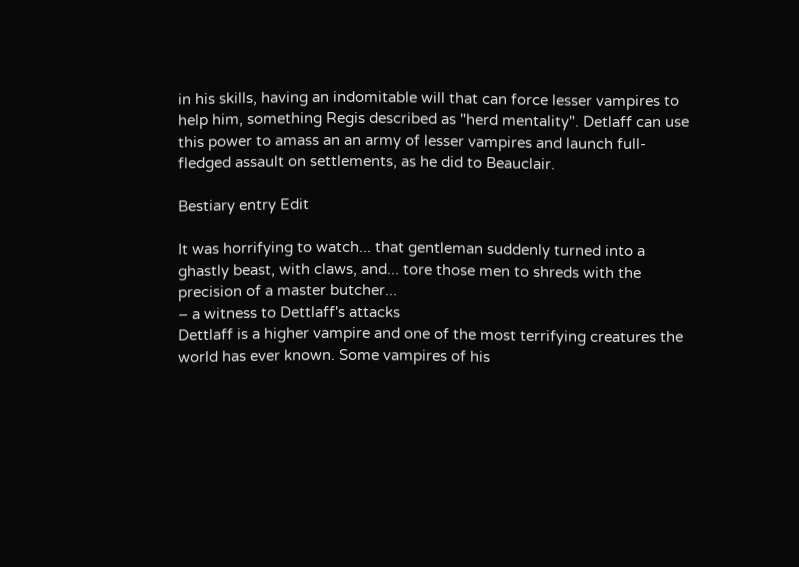in his skills, having an indomitable will that can force lesser vampires to help him, something Regis described as "herd mentality". Detlaff can use this power to amass an an army of lesser vampires and launch full-fledged assault on settlements, as he did to Beauclair.

Bestiary entry Edit

It was horrifying to watch... that gentleman suddenly turned into a ghastly beast, with claws, and... tore those men to shreds with the precision of a master butcher...
– a witness to Dettlaff's attacks
Dettlaff is a higher vampire and one of the most terrifying creatures the world has ever known. Some vampires of his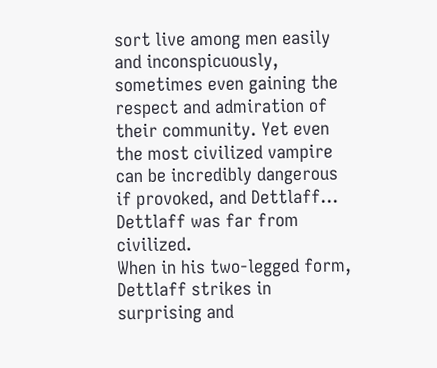sort live among men easily and inconspicuously, sometimes even gaining the respect and admiration of their community. Yet even the most civilized vampire can be incredibly dangerous if provoked, and Dettlaff... Dettlaff was far from civilized.
When in his two-legged form, Dettlaff strikes in surprising and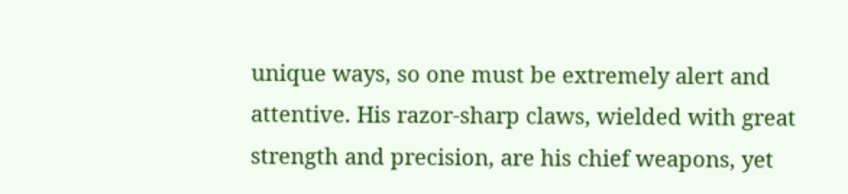unique ways, so one must be extremely alert and attentive. His razor-sharp claws, wielded with great strength and precision, are his chief weapons, yet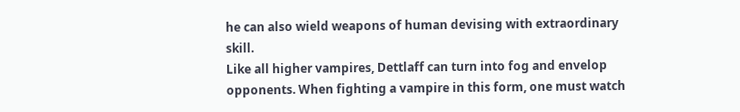he can also wield weapons of human devising with extraordinary skill.
Like all higher vampires, Dettlaff can turn into fog and envelop opponents. When fighting a vampire in this form, one must watch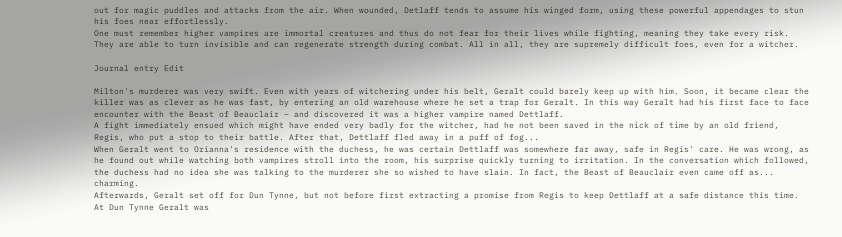out for magic puddles and attacks from the air. When wounded, Detlaff tends to assume his winged form, using these powerful appendages to stun his foes near effortlessly.
One must remember higher vampires are immortal creatures and thus do not fear for their lives while fighting, meaning they take every risk. They are able to turn invisible and can regenerate strength during combat. All in all, they are supremely difficult foes, even for a witcher.

Journal entry Edit

Milton's murderer was very swift. Even with years of witchering under his belt, Geralt could barely keep up with him. Soon, it became clear the killer was as clever as he was fast, by entering an old warehouse where he set a trap for Geralt. In this way Geralt had his first face to face encounter with the Beast of Beauclair – and discovered it was a higher vampire named Dettlaff.
A fight immediately ensued which might have ended very badly for the witcher, had he not been saved in the nick of time by an old friend, Regis, who put a stop to their battle. After that, Dettlaff fled away in a puff of fog...
When Geralt went to Orianna's residence with the duchess, he was certain Dettlaff was somewhere far away, safe in Regis' care. He was wrong, as he found out while watching both vampires stroll into the room, his surprise quickly turning to irritation. In the conversation which followed, the duchess had no idea she was talking to the murderer she so wished to have slain. In fact, the Beast of Beauclair even came off as... charming.
Afterwards, Geralt set off for Dun Tynne, but not before first extracting a promise from Regis to keep Dettlaff at a safe distance this time.
At Dun Tynne Geralt was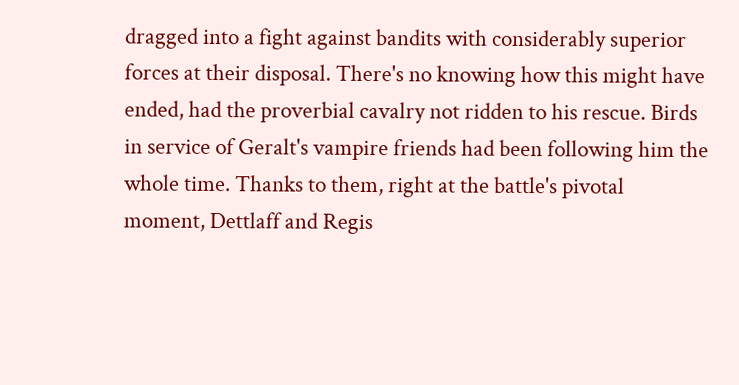dragged into a fight against bandits with considerably superior forces at their disposal. There's no knowing how this might have ended, had the proverbial cavalry not ridden to his rescue. Birds in service of Geralt's vampire friends had been following him the whole time. Thanks to them, right at the battle's pivotal moment, Dettlaff and Regis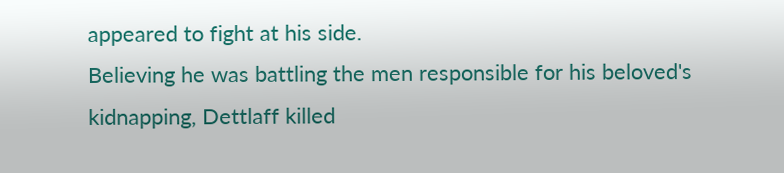appeared to fight at his side.
Believing he was battling the men responsible for his beloved's kidnapping, Dettlaff killed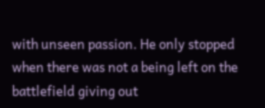with unseen passion. He only stopped when there was not a being left on the battlefield giving out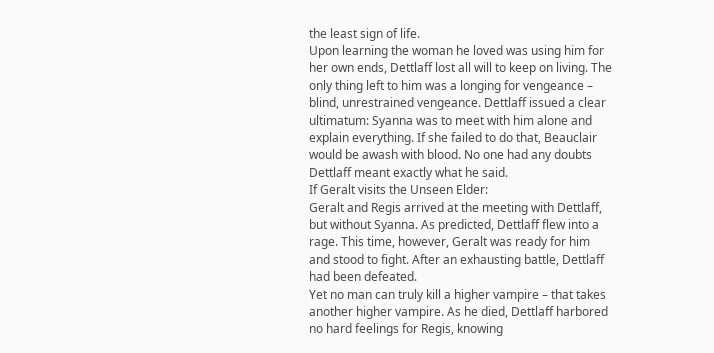the least sign of life.
Upon learning the woman he loved was using him for her own ends, Dettlaff lost all will to keep on living. The only thing left to him was a longing for vengeance – blind, unrestrained vengeance. Dettlaff issued a clear ultimatum: Syanna was to meet with him alone and explain everything. If she failed to do that, Beauclair would be awash with blood. No one had any doubts Dettlaff meant exactly what he said.
If Geralt visits the Unseen Elder:
Geralt and Regis arrived at the meeting with Dettlaff, but without Syanna. As predicted, Dettlaff flew into a rage. This time, however, Geralt was ready for him and stood to fight. After an exhausting battle, Dettlaff had been defeated.
Yet no man can truly kill a higher vampire – that takes another higher vampire. As he died, Dettlaff harbored no hard feelings for Regis, knowing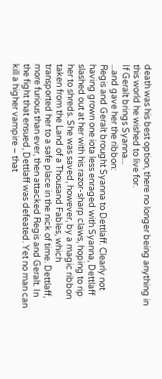death was his best option, there no longer being anything in this world he wished to live for.
If Geralt brings Syanna...
...and gave her the ribbon:
Regis and Geralt brought Syanna to Dettlaff. Clearly not having grown one iota less enraged with Syanna, Dettlaff slashed out at her with his razor-sharp claws, hoping to rip her to shreds. She was saved, however, by a magic ribbon taken from the Land of a Thousand Fables, which transported her to a safe place in the nick of time. Dettlaff, more furious than ever, then attacked Regis and Geralt. In the fight that ensued, Dettlaff was defeated. Yet no man can kill a higher vampire – that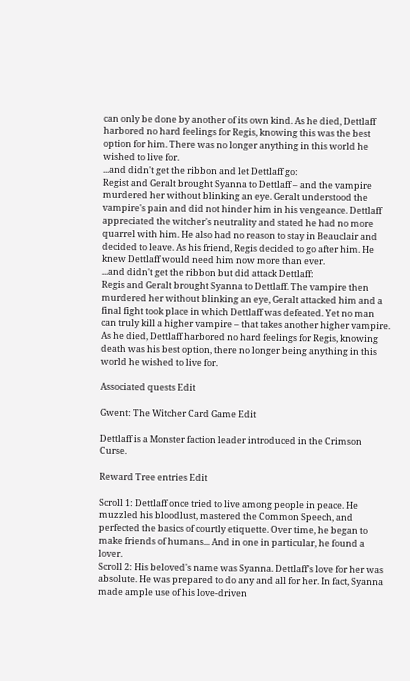can only be done by another of its own kind. As he died, Dettlaff harbored no hard feelings for Regis, knowing this was the best option for him. There was no longer anything in this world he wished to live for.
...and didn't get the ribbon and let Dettlaff go:
Regist and Geralt brought Syanna to Dettlaff – and the vampire murdered her without blinking an eye. Geralt understood the vampire's pain and did not hinder him in his vengeance. Dettlaff appreciated the witcher's neutrality and stated he had no more quarrel with him. He also had no reason to stay in Beauclair and decided to leave. As his friend, Regis decided to go after him. He knew Dettlaff would need him now more than ever.
...and didn't get the ribbon but did attack Dettlaff:
Regis and Geralt brought Syanna to Dettlaff. The vampire then murdered her without blinking an eye, Geralt attacked him and a final fight took place in which Dettlaff was defeated. Yet no man can truly kill a higher vampire – that takes another higher vampire. As he died, Dettlaff harbored no hard feelings for Regis, knowing death was his best option, there no longer being anything in this world he wished to live for.

Associated quests Edit

Gwent: The Witcher Card Game Edit

Dettlaff is a Monster faction leader introduced in the Crimson Curse.

Reward Tree entries Edit

Scroll 1: Dettlaff once tried to live among people in peace. He muzzled his bloodlust, mastered the Common Speech, and perfected the basics of courtly etiquette. Over time, he began to make friends of humans... And in one in particular, he found a lover.
Scroll 2: His beloved's name was Syanna. Dettlaff's love for her was absolute. He was prepared to do any and all for her. In fact, Syanna made ample use of his love-driven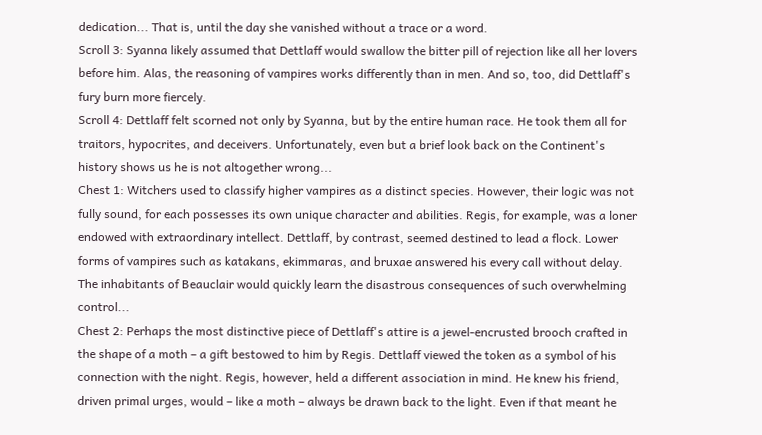dedication... That is, until the day she vanished without a trace or a word.
Scroll 3: Syanna likely assumed that Dettlaff would swallow the bitter pill of rejection like all her lovers before him. Alas, the reasoning of vampires works differently than in men. And so, too, did Dettlaff's fury burn more fiercely.
Scroll 4: Dettlaff felt scorned not only by Syanna, but by the entire human race. He took them all for traitors, hypocrites, and deceivers. Unfortunately, even but a brief look back on the Continent's history shows us he is not altogether wrong...
Chest 1: Witchers used to classify higher vampires as a distinct species. However, their logic was not fully sound, for each possesses its own unique character and abilities. Regis, for example, was a loner endowed with extraordinary intellect. Dettlaff, by contrast, seemed destined to lead a flock. Lower forms of vampires such as katakans, ekimmaras, and bruxae answered his every call without delay. The inhabitants of Beauclair would quickly learn the disastrous consequences of such overwhelming control...
Chest 2: Perhaps the most distinctive piece of Dettlaff's attire is a jewel-encrusted brooch crafted in the shape of a moth – a gift bestowed to him by Regis. Dettlaff viewed the token as a symbol of his connection with the night. Regis, however, held a different association in mind. He knew his friend, driven primal urges, would – like a moth – always be drawn back to the light. Even if that meant he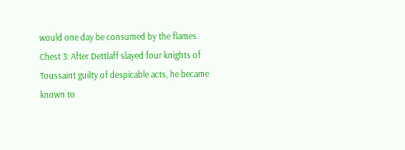would one day be consumed by the flames.
Chest 3: After Dettlaff slayed four knights of Toussaint guilty of despicable acts, he became known to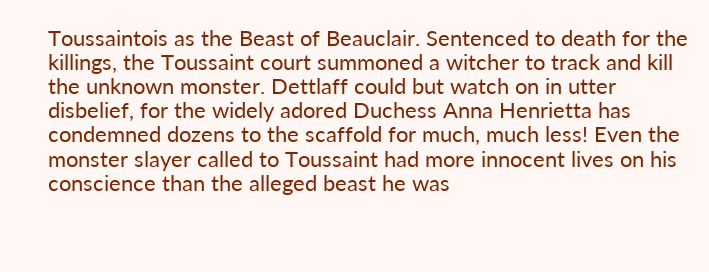Toussaintois as the Beast of Beauclair. Sentenced to death for the killings, the Toussaint court summoned a witcher to track and kill the unknown monster. Dettlaff could but watch on in utter disbelief, for the widely adored Duchess Anna Henrietta has condemned dozens to the scaffold for much, much less! Even the monster slayer called to Toussaint had more innocent lives on his conscience than the alleged beast he was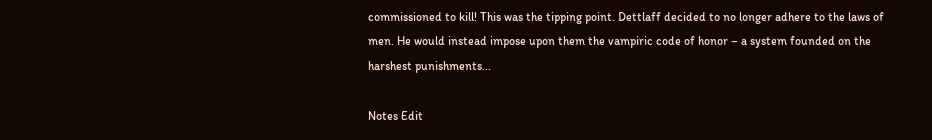commissioned to kill! This was the tipping point. Dettlaff decided to no longer adhere to the laws of men. He would instead impose upon them the vampiric code of honor – a system founded on the harshest punishments...

Notes Edit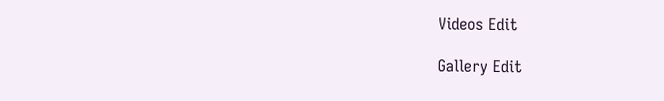Videos Edit

Gallery Edit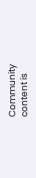Community content is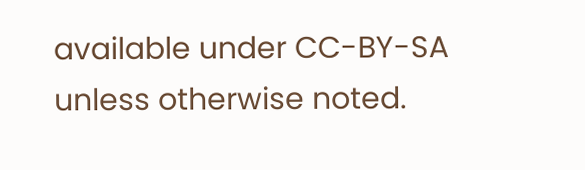available under CC-BY-SA unless otherwise noted.